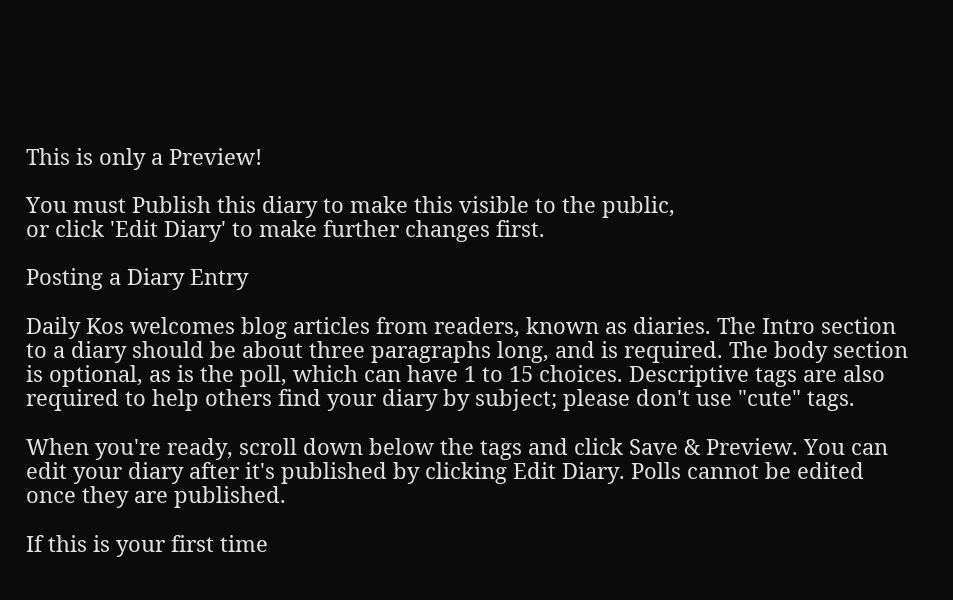This is only a Preview!

You must Publish this diary to make this visible to the public,
or click 'Edit Diary' to make further changes first.

Posting a Diary Entry

Daily Kos welcomes blog articles from readers, known as diaries. The Intro section to a diary should be about three paragraphs long, and is required. The body section is optional, as is the poll, which can have 1 to 15 choices. Descriptive tags are also required to help others find your diary by subject; please don't use "cute" tags.

When you're ready, scroll down below the tags and click Save & Preview. You can edit your diary after it's published by clicking Edit Diary. Polls cannot be edited once they are published.

If this is your first time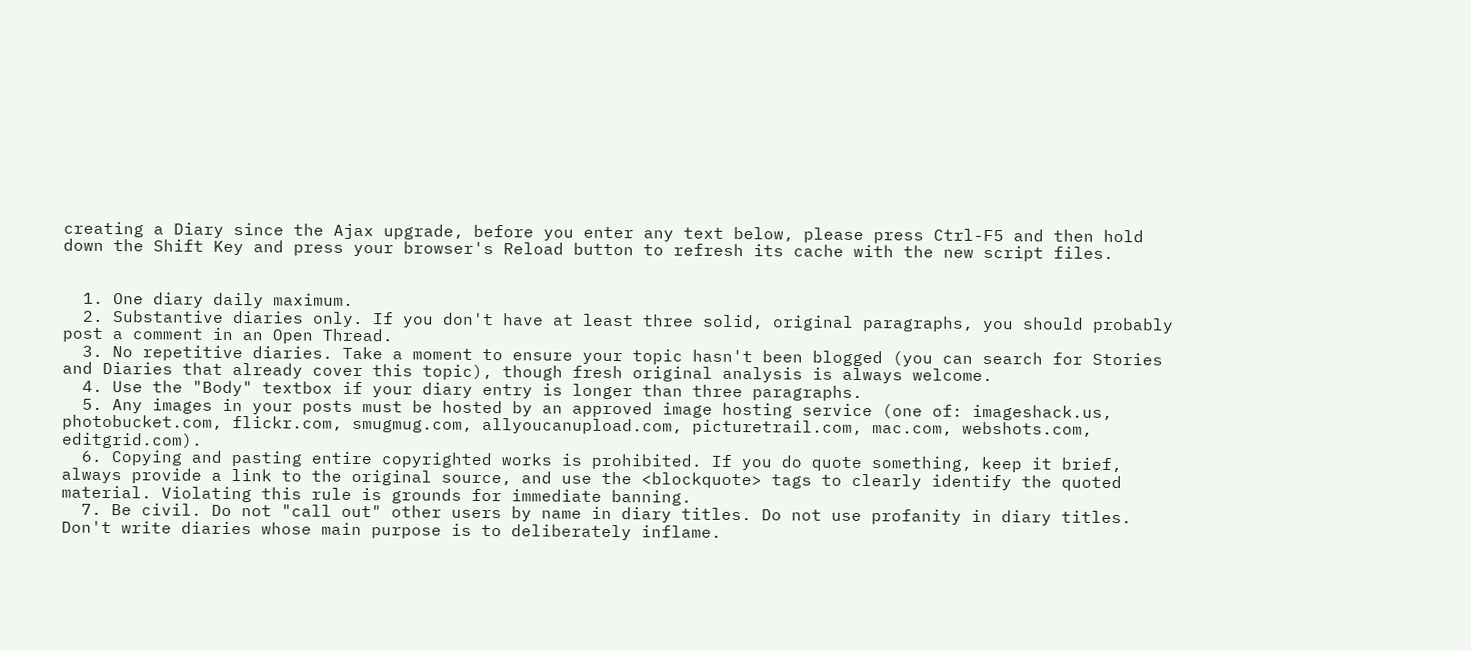creating a Diary since the Ajax upgrade, before you enter any text below, please press Ctrl-F5 and then hold down the Shift Key and press your browser's Reload button to refresh its cache with the new script files.


  1. One diary daily maximum.
  2. Substantive diaries only. If you don't have at least three solid, original paragraphs, you should probably post a comment in an Open Thread.
  3. No repetitive diaries. Take a moment to ensure your topic hasn't been blogged (you can search for Stories and Diaries that already cover this topic), though fresh original analysis is always welcome.
  4. Use the "Body" textbox if your diary entry is longer than three paragraphs.
  5. Any images in your posts must be hosted by an approved image hosting service (one of: imageshack.us, photobucket.com, flickr.com, smugmug.com, allyoucanupload.com, picturetrail.com, mac.com, webshots.com, editgrid.com).
  6. Copying and pasting entire copyrighted works is prohibited. If you do quote something, keep it brief, always provide a link to the original source, and use the <blockquote> tags to clearly identify the quoted material. Violating this rule is grounds for immediate banning.
  7. Be civil. Do not "call out" other users by name in diary titles. Do not use profanity in diary titles. Don't write diaries whose main purpose is to deliberately inflame.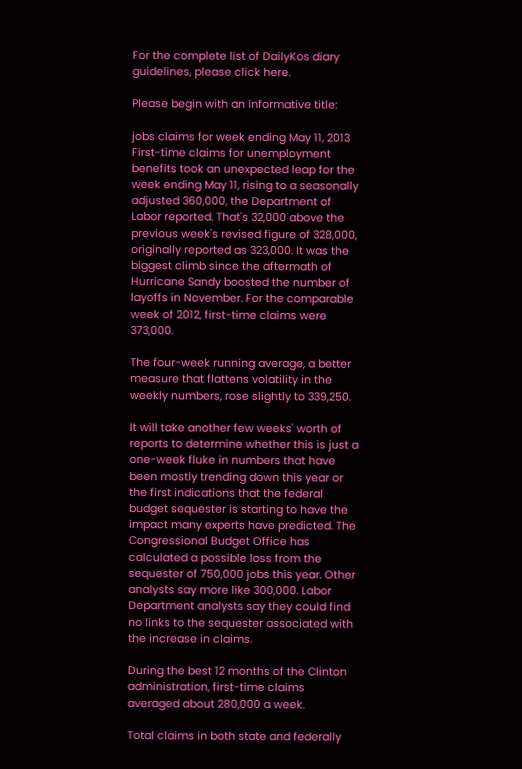For the complete list of DailyKos diary guidelines, please click here.

Please begin with an informative title:

jobs claims for week ending May 11, 2013
First-time claims for unemployment benefits took an unexpected leap for the week ending May 11, rising to a seasonally adjusted 360,000, the Department of Labor reported. That's 32,000 above the previous week's revised figure of 328,000, originally reported as 323,000. It was the biggest climb since the aftermath of Hurricane Sandy boosted the number of layoffs in November. For the comparable week of 2012, first-time claims were 373,000.

The four-week running average, a better measure that flattens volatility in the weekly numbers, rose slightly to 339,250.

It will take another few weeks' worth of reports to determine whether this is just a one-week fluke in numbers that have been mostly trending down this year or the first indications that the federal budget sequester is starting to have the impact many experts have predicted. The Congressional Budget Office has calculated a possible loss from the sequester of 750,000 jobs this year. Other analysts say more like 300,000. Labor Department analysts say they could find no links to the sequester associated with the increase in claims.

During the best 12 months of the Clinton administration, first-time claims averaged about 280,000 a week.

Total claims in both state and federally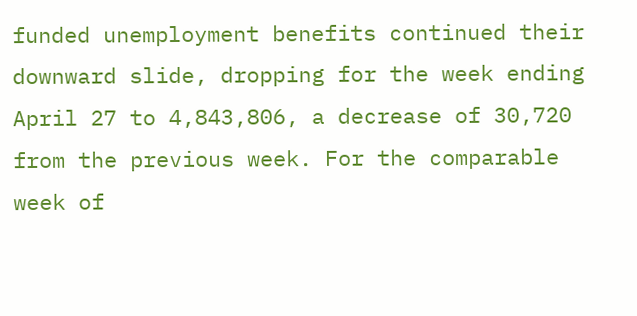funded unemployment benefits continued their downward slide, dropping for the week ending April 27 to 4,843,806, a decrease of 30,720 from the previous week. For the comparable week of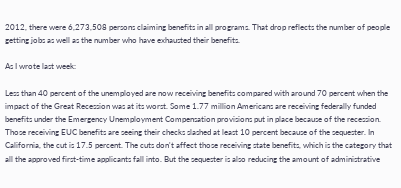2012, there were 6,273,508 persons claiming benefits in all programs. That drop reflects the number of people getting jobs as well as the number who have exhausted their benefits.

As I wrote last week:

Less than 40 percent of the unemployed are now receiving benefits compared with around 70 percent when the impact of the Great Recession was at its worst. Some 1.77 million Americans are receiving federally funded benefits under the Emergency Unemployment Compensation provisions put in place because of the recession. Those receiving EUC benefits are seeing their checks slashed at least 10 percent because of the sequester. In California, the cut is 17.5 percent. The cuts don't affect those receiving state benefits, which is the category that all the approved first-time applicants fall into. But the sequester is also reducing the amount of administrative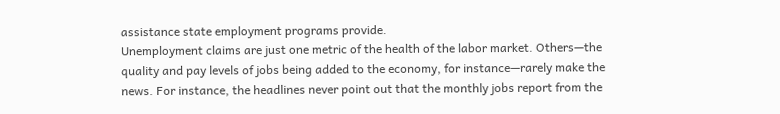assistance state employment programs provide.
Unemployment claims are just one metric of the health of the labor market. Others—the quality and pay levels of jobs being added to the economy, for instance—rarely make the news. For instance, the headlines never point out that the monthly jobs report from the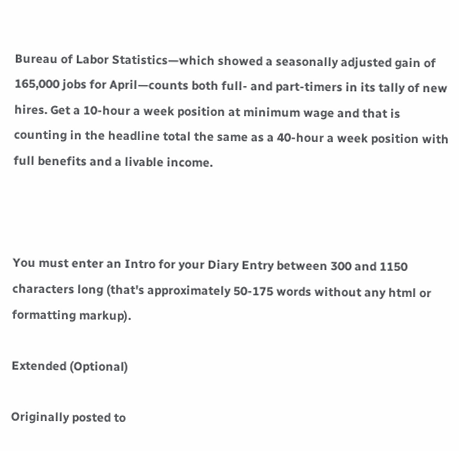Bureau of Labor Statistics—which showed a seasonally adjusted gain of 165,000 jobs for April—counts both full- and part-timers in its tally of new hires. Get a 10-hour a week position at minimum wage and that is counting in the headline total the same as a 40-hour a week position with full benefits and a livable income.



You must enter an Intro for your Diary Entry between 300 and 1150 characters long (that's approximately 50-175 words without any html or formatting markup).

Extended (Optional)

Originally posted to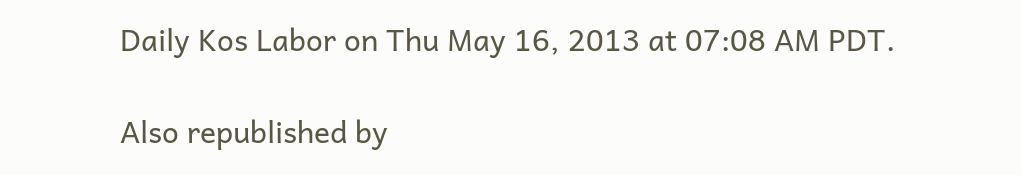Daily Kos Labor on Thu May 16, 2013 at 07:08 AM PDT.

Also republished by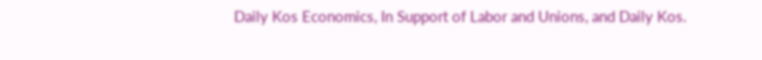Daily Kos Economics, In Support of Labor and Unions, and Daily Kos.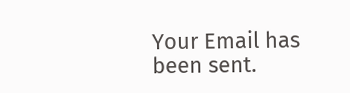Your Email has been sent.